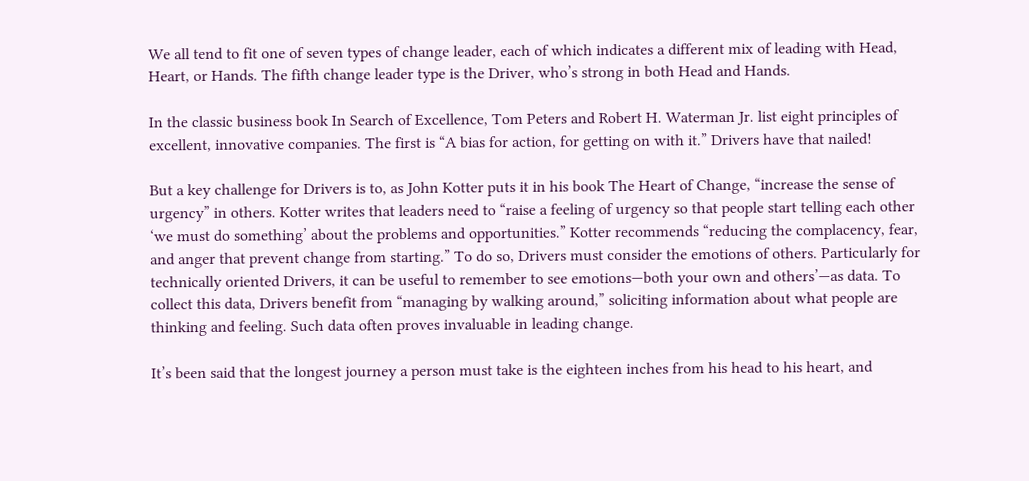We all tend to fit one of seven types of change leader, each of which indicates a different mix of leading with Head, Heart, or Hands. The fifth change leader type is the Driver, who’s strong in both Head and Hands.

In the classic business book In Search of Excellence, Tom Peters and Robert H. Waterman Jr. list eight principles of excellent, innovative companies. The first is “A bias for action, for getting on with it.” Drivers have that nailed!

But a key challenge for Drivers is to, as John Kotter puts it in his book The Heart of Change, “increase the sense of urgency” in others. Kotter writes that leaders need to “raise a feeling of urgency so that people start telling each other ‘we must do something’ about the problems and opportunities.” Kotter recommends “reducing the complacency, fear, and anger that prevent change from starting.” To do so, Drivers must consider the emotions of others. Particularly for technically oriented Drivers, it can be useful to remember to see emotions—both your own and others’—as data. To collect this data, Drivers benefit from “managing by walking around,” soliciting information about what people are thinking and feeling. Such data often proves invaluable in leading change.

It’s been said that the longest journey a person must take is the eighteen inches from his head to his heart, and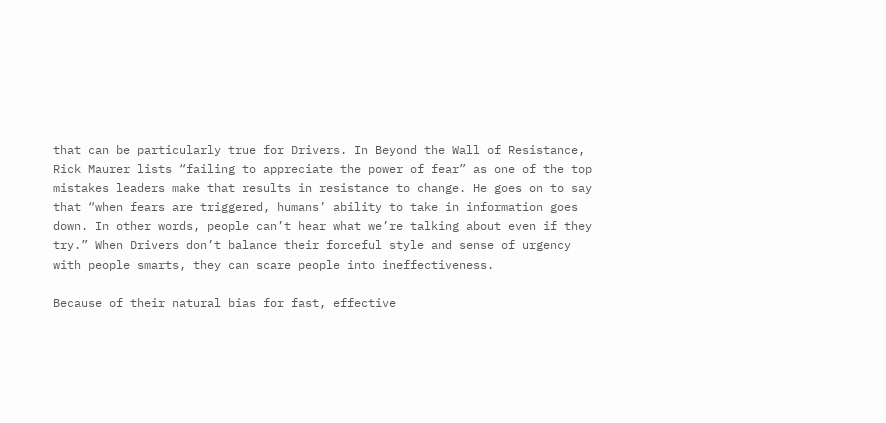that can be particularly true for Drivers. In Beyond the Wall of Resistance, Rick Maurer lists “failing to appreciate the power of fear” as one of the top mistakes leaders make that results in resistance to change. He goes on to say that “when fears are triggered, humans’ ability to take in information goes down. In other words, people can’t hear what we’re talking about even if they try.” When Drivers don’t balance their forceful style and sense of urgency with people smarts, they can scare people into ineffectiveness.

Because of their natural bias for fast, effective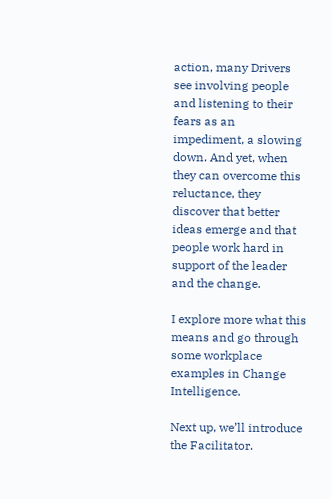action, many Drivers see involving people and listening to their fears as an impediment, a slowing down. And yet, when they can overcome this reluctance, they discover that better ideas emerge and that people work hard in support of the leader and the change.

I explore more what this means and go through some workplace examples in Change Intelligence.

Next up, we’ll introduce the Facilitator.